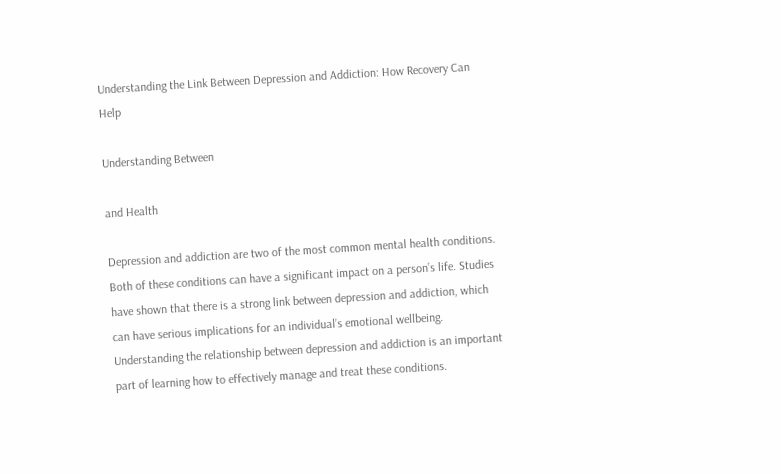Understanding the Link Between Depression and Addiction: How Recovery Can Help

Understanding Between

and Health

Depression and addiction are two of the most common mental health conditions. Both of these conditions can have a significant impact on a person’s life. Studies have shown that there is a strong link between depression and addiction, which can have serious implications for an individual’s emotional wellbeing. Understanding the relationship between depression and addiction is an important part of learning how to effectively manage and treat these conditions.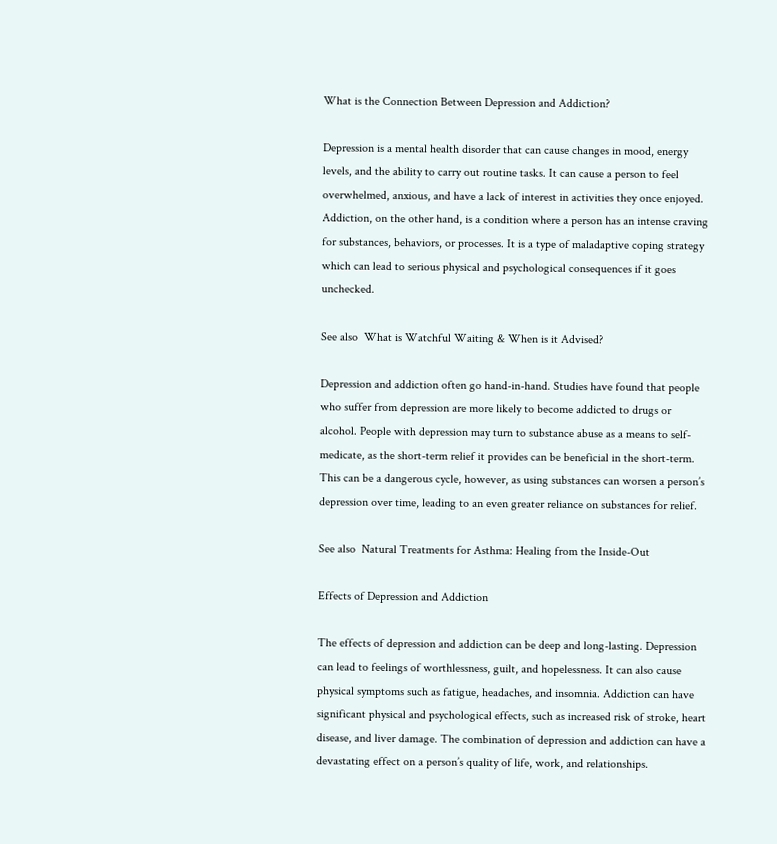What is the Connection Between Depression and Addiction?

Depression is a mental health disorder that can cause changes in mood, energy levels, and the ability to carry out routine tasks. It can cause a person to feel overwhelmed, anxious, and have a lack of interest in activities they once enjoyed. Addiction, on the other hand, is a condition where a person has an intense craving for substances, behaviors, or processes. It is a type of maladaptive coping strategy which can lead to serious physical and psychological consequences if it goes unchecked.

See also  What is Watchful Waiting & When is it Advised?

Depression and addiction often go hand-in-hand. Studies have found that people who suffer from depression are more likely to become addicted to drugs or alcohol. People with depression may turn to substance abuse as a means to self-medicate, as the short-term relief it provides can be beneficial in the short-term. This can be a dangerous cycle, however, as using substances can worsen a person’s depression over time, leading to an even greater reliance on substances for relief.

See also  Natural Treatments for Asthma: Healing from the Inside-Out

Effects of Depression and Addiction

The effects of depression and addiction can be deep and long-lasting. Depression can lead to feelings of worthlessness, guilt, and hopelessness. It can also cause physical symptoms such as fatigue, headaches, and insomnia. Addiction can have significant physical and psychological effects, such as increased risk of stroke, heart disease, and liver damage. The combination of depression and addiction can have a devastating effect on a person’s quality of life, work, and relationships.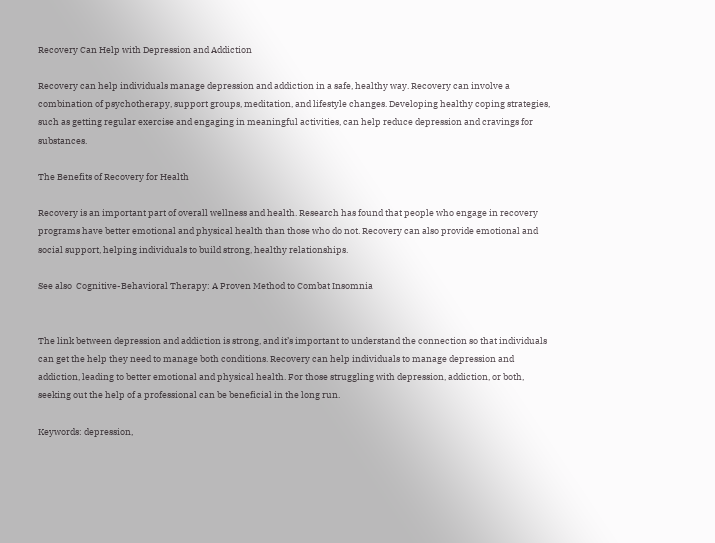Recovery Can Help with Depression and Addiction

Recovery can help individuals manage depression and addiction in a safe, healthy way. Recovery can involve a combination of psychotherapy, support groups, meditation, and lifestyle changes. Developing healthy coping strategies, such as getting regular exercise and engaging in meaningful activities, can help reduce depression and cravings for substances.

The Benefits of Recovery for Health

Recovery is an important part of overall wellness and health. Research has found that people who engage in recovery programs have better emotional and physical health than those who do not. Recovery can also provide emotional and social support, helping individuals to build strong, healthy relationships.

See also  Cognitive-Behavioral Therapy: A Proven Method to Combat Insomnia


The link between depression and addiction is strong, and it’s important to understand the connection so that individuals can get the help they need to manage both conditions. Recovery can help individuals to manage depression and addiction, leading to better emotional and physical health. For those struggling with depression, addiction, or both, seeking out the help of a professional can be beneficial in the long run.

Keywords: depression,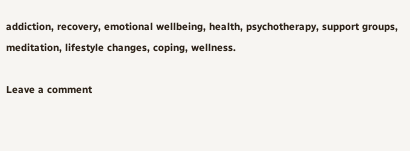addiction, recovery, emotional wellbeing, health, psychotherapy, support groups, meditation, lifestyle changes, coping, wellness.

Leave a comment